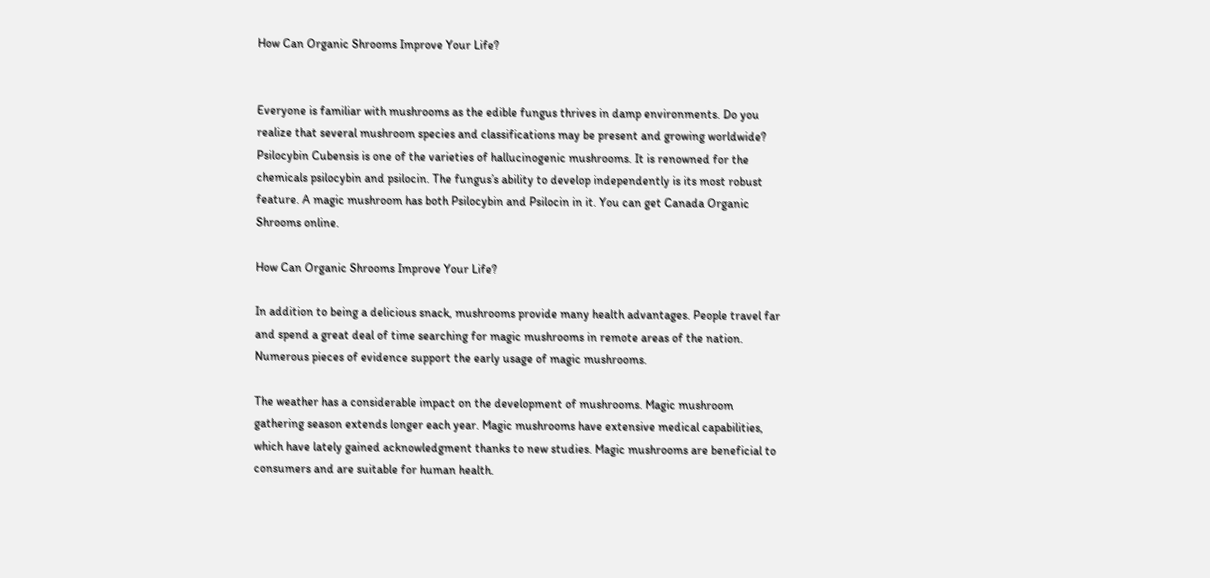How Can Organic Shrooms Improve Your Life?


Everyone is familiar with mushrooms as the edible fungus thrives in damp environments. Do you realize that several mushroom species and classifications may be present and growing worldwide? Psilocybin Cubensis is one of the varieties of hallucinogenic mushrooms. It is renowned for the chemicals psilocybin and psilocin. The fungus’s ability to develop independently is its most robust feature. A magic mushroom has both Psilocybin and Psilocin in it. You can get Canada Organic Shrooms online.

How Can Organic Shrooms Improve Your Life?

In addition to being a delicious snack, mushrooms provide many health advantages. People travel far and spend a great deal of time searching for magic mushrooms in remote areas of the nation. Numerous pieces of evidence support the early usage of magic mushrooms.

The weather has a considerable impact on the development of mushrooms. Magic mushroom gathering season extends longer each year. Magic mushrooms have extensive medical capabilities, which have lately gained acknowledgment thanks to new studies. Magic mushrooms are beneficial to consumers and are suitable for human health.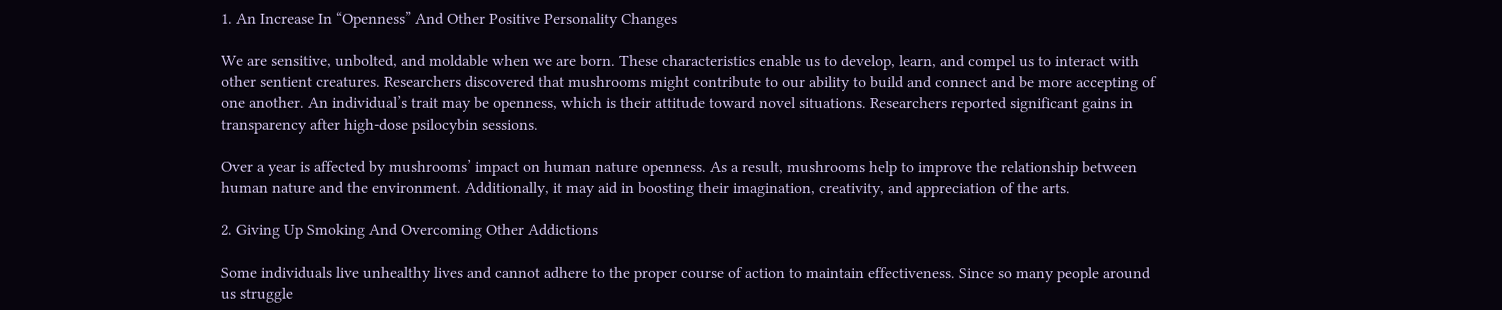1. An Increase In “Openness” And Other Positive Personality Changes

We are sensitive, unbolted, and moldable when we are born. These characteristics enable us to develop, learn, and compel us to interact with other sentient creatures. Researchers discovered that mushrooms might contribute to our ability to build and connect and be more accepting of one another. An individual’s trait may be openness, which is their attitude toward novel situations. Researchers reported significant gains in transparency after high-dose psilocybin sessions.

Over a year is affected by mushrooms’ impact on human nature openness. As a result, mushrooms help to improve the relationship between human nature and the environment. Additionally, it may aid in boosting their imagination, creativity, and appreciation of the arts.

2. Giving Up Smoking And Overcoming Other Addictions

Some individuals live unhealthy lives and cannot adhere to the proper course of action to maintain effectiveness. Since so many people around us struggle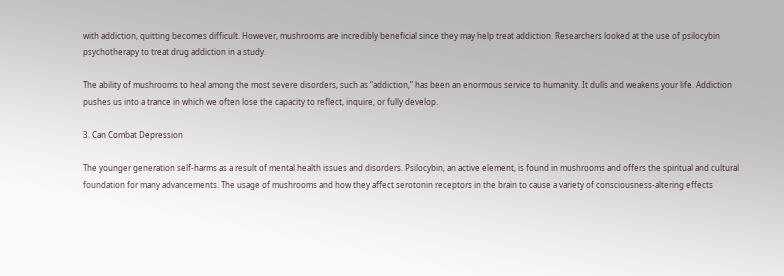with addiction, quitting becomes difficult. However, mushrooms are incredibly beneficial since they may help treat addiction. Researchers looked at the use of psilocybin psychotherapy to treat drug addiction in a study.

The ability of mushrooms to heal among the most severe disorders, such as “addiction,” has been an enormous service to humanity. It dulls and weakens your life. Addiction pushes us into a trance in which we often lose the capacity to reflect, inquire, or fully develop.

3. Can Combat Depression

The younger generation self-harms as a result of mental health issues and disorders. Psilocybin, an active element, is found in mushrooms and offers the spiritual and cultural foundation for many advancements. The usage of mushrooms and how they affect serotonin receptors in the brain to cause a variety of consciousness-altering effects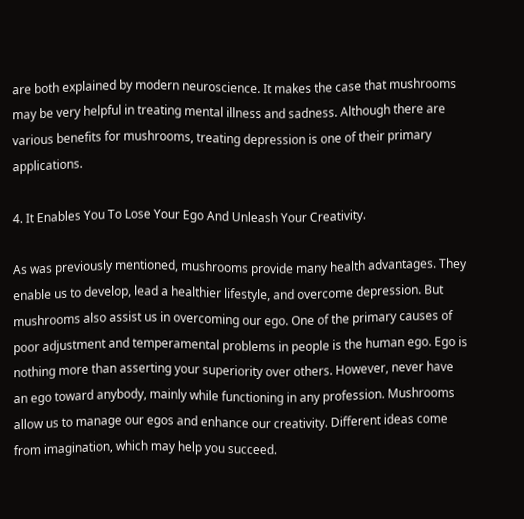are both explained by modern neuroscience. It makes the case that mushrooms may be very helpful in treating mental illness and sadness. Although there are various benefits for mushrooms, treating depression is one of their primary applications.

4. It Enables You To Lose Your Ego And Unleash Your Creativity.

As was previously mentioned, mushrooms provide many health advantages. They enable us to develop, lead a healthier lifestyle, and overcome depression. But mushrooms also assist us in overcoming our ego. One of the primary causes of poor adjustment and temperamental problems in people is the human ego. Ego is nothing more than asserting your superiority over others. However, never have an ego toward anybody, mainly while functioning in any profession. Mushrooms allow us to manage our egos and enhance our creativity. Different ideas come from imagination, which may help you succeed.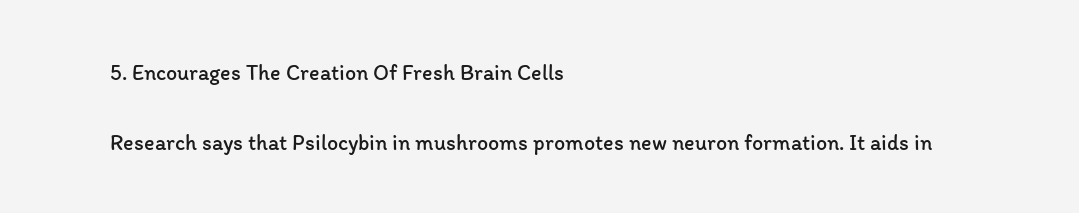5. Encourages The Creation Of Fresh Brain Cells

Research says that Psilocybin in mushrooms promotes new neuron formation. It aids in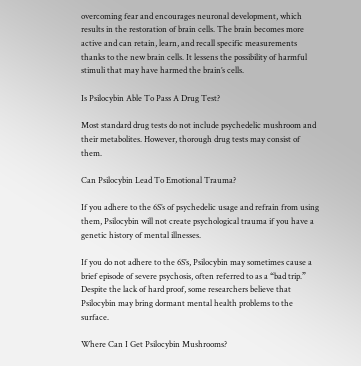overcoming fear and encourages neuronal development, which results in the restoration of brain cells. The brain becomes more active and can retain, learn, and recall specific measurements thanks to the new brain cells. It lessens the possibility of harmful stimuli that may have harmed the brain’s cells.

Is Psilocybin Able To Pass A Drug Test?

Most standard drug tests do not include psychedelic mushroom and their metabolites. However, thorough drug tests may consist of them.

Can Psilocybin Lead To Emotional Trauma?

If you adhere to the 6S’s of psychedelic usage and refrain from using them, Psilocybin will not create psychological trauma if you have a genetic history of mental illnesses.

If you do not adhere to the 6S’s, Psilocybin may sometimes cause a brief episode of severe psychosis, often referred to as a “bad trip.” Despite the lack of hard proof, some researchers believe that Psilocybin may bring dormant mental health problems to the surface.

Where Can I Get Psilocybin Mushrooms?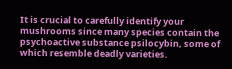It is crucial to carefully identify your mushrooms since many species contain the psychoactive substance psilocybin, some of which resemble deadly varieties.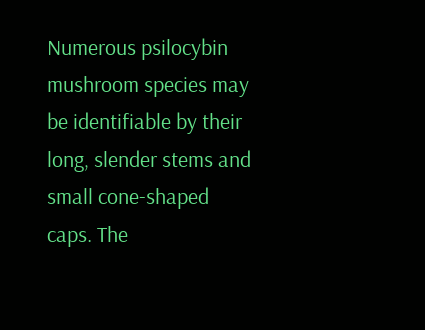Numerous psilocybin mushroom species may be identifiable by their long, slender stems and small cone-shaped caps. The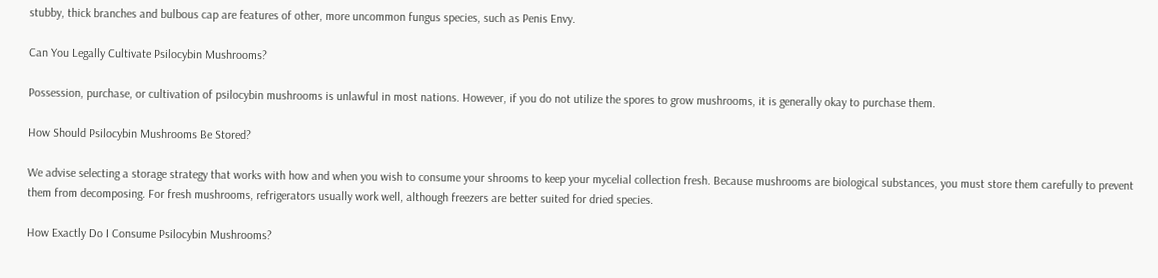stubby, thick branches and bulbous cap are features of other, more uncommon fungus species, such as Penis Envy.

Can You Legally Cultivate Psilocybin Mushrooms?

Possession, purchase, or cultivation of psilocybin mushrooms is unlawful in most nations. However, if you do not utilize the spores to grow mushrooms, it is generally okay to purchase them.

How Should Psilocybin Mushrooms Be Stored?

We advise selecting a storage strategy that works with how and when you wish to consume your shrooms to keep your mycelial collection fresh. Because mushrooms are biological substances, you must store them carefully to prevent them from decomposing. For fresh mushrooms, refrigerators usually work well, although freezers are better suited for dried species.

How Exactly Do I Consume Psilocybin Mushrooms?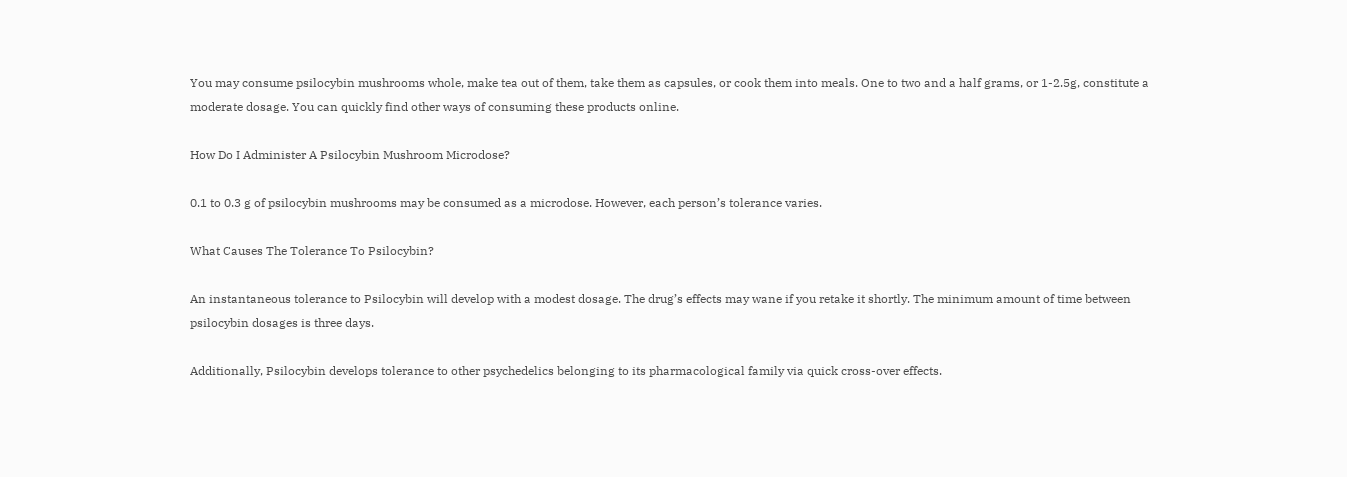You may consume psilocybin mushrooms whole, make tea out of them, take them as capsules, or cook them into meals. One to two and a half grams, or 1-2.5g, constitute a moderate dosage. You can quickly find other ways of consuming these products online.

How Do I Administer A Psilocybin Mushroom Microdose?

0.1 to 0.3 g of psilocybin mushrooms may be consumed as a microdose. However, each person’s tolerance varies.

What Causes The Tolerance To Psilocybin?

An instantaneous tolerance to Psilocybin will develop with a modest dosage. The drug’s effects may wane if you retake it shortly. The minimum amount of time between psilocybin dosages is three days.

Additionally, Psilocybin develops tolerance to other psychedelics belonging to its pharmacological family via quick cross-over effects.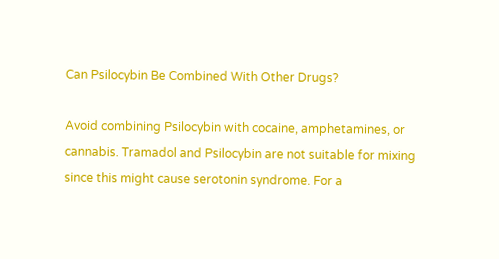Can Psilocybin Be Combined With Other Drugs?

Avoid combining Psilocybin with cocaine, amphetamines, or cannabis. Tramadol and Psilocybin are not suitable for mixing since this might cause serotonin syndrome. For a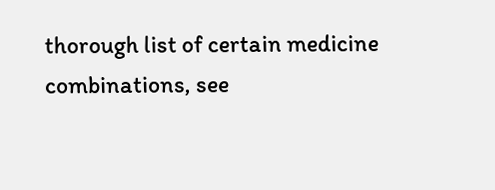thorough list of certain medicine combinations, see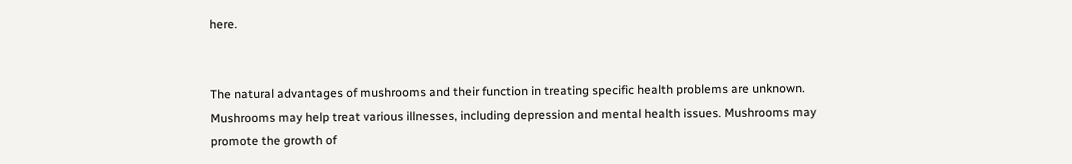here.


The natural advantages of mushrooms and their function in treating specific health problems are unknown. Mushrooms may help treat various illnesses, including depression and mental health issues. Mushrooms may promote the growth of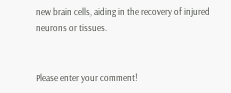new brain cells, aiding in the recovery of injured neurons or tissues.


Please enter your comment!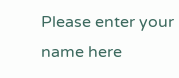Please enter your name here